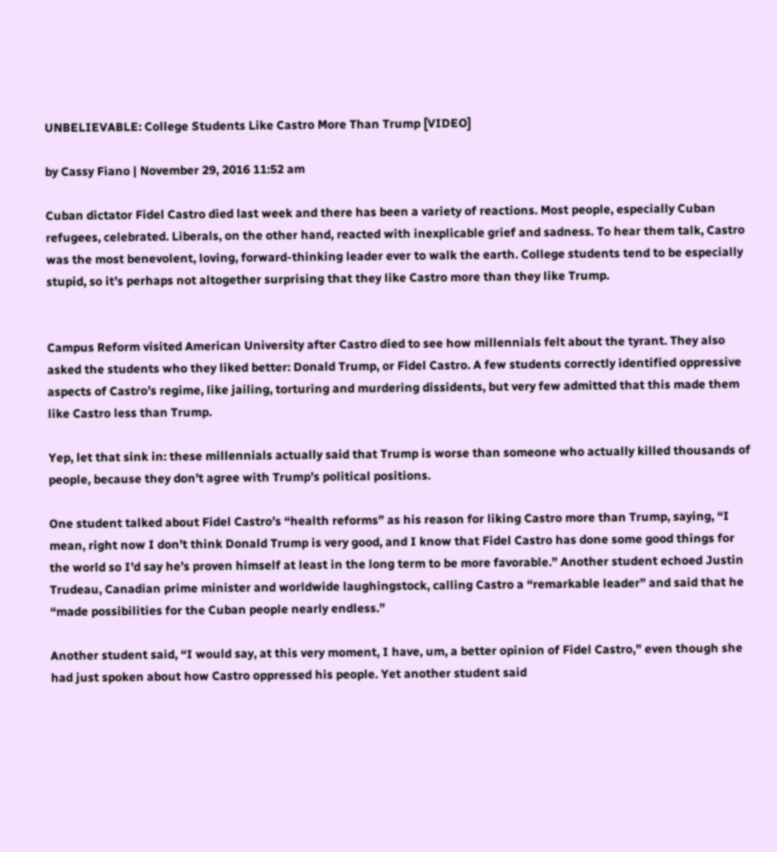UNBELIEVABLE: College Students Like Castro More Than Trump [VIDEO]

by Cassy Fiano | November 29, 2016 11:52 am

Cuban dictator Fidel Castro died last week and there has been a variety of reactions. Most people, especially Cuban refugees, celebrated. Liberals, on the other hand, reacted with inexplicable grief and sadness. To hear them talk, Castro was the most benevolent, loving, forward-thinking leader ever to walk the earth. College students tend to be especially stupid, so it’s perhaps not altogether surprising that they like Castro more than they like Trump.


Campus Reform visited American University after Castro died to see how millennials felt about the tyrant. They also asked the students who they liked better: Donald Trump, or Fidel Castro. A few students correctly identified oppressive aspects of Castro’s regime, like jailing, torturing and murdering dissidents, but very few admitted that this made them like Castro less than Trump.

Yep, let that sink in: these millennials actually said that Trump is worse than someone who actually killed thousands of people, because they don’t agree with Trump’s political positions.

One student talked about Fidel Castro’s “health reforms” as his reason for liking Castro more than Trump, saying, “I mean, right now I don’t think Donald Trump is very good, and I know that Fidel Castro has done some good things for the world so I’d say he’s proven himself at least in the long term to be more favorable.” Another student echoed Justin Trudeau, Canadian prime minister and worldwide laughingstock, calling Castro a “remarkable leader” and said that he “made possibilities for the Cuban people nearly endless.”

Another student said, “I would say, at this very moment, I have, um, a better opinion of Fidel Castro,” even though she had just spoken about how Castro oppressed his people. Yet another student said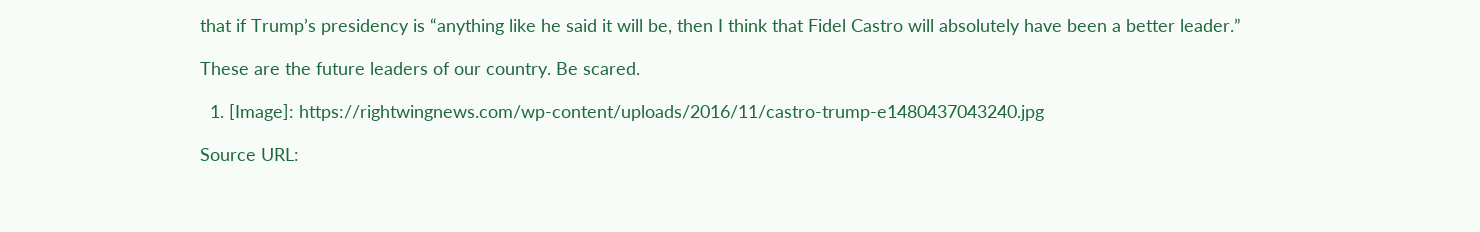that if Trump’s presidency is “anything like he said it will be, then I think that Fidel Castro will absolutely have been a better leader.”

These are the future leaders of our country. Be scared.

  1. [Image]: https://rightwingnews.com/wp-content/uploads/2016/11/castro-trump-e1480437043240.jpg

Source URL: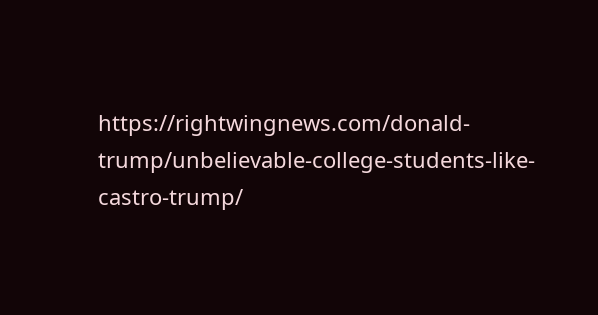https://rightwingnews.com/donald-trump/unbelievable-college-students-like-castro-trump/